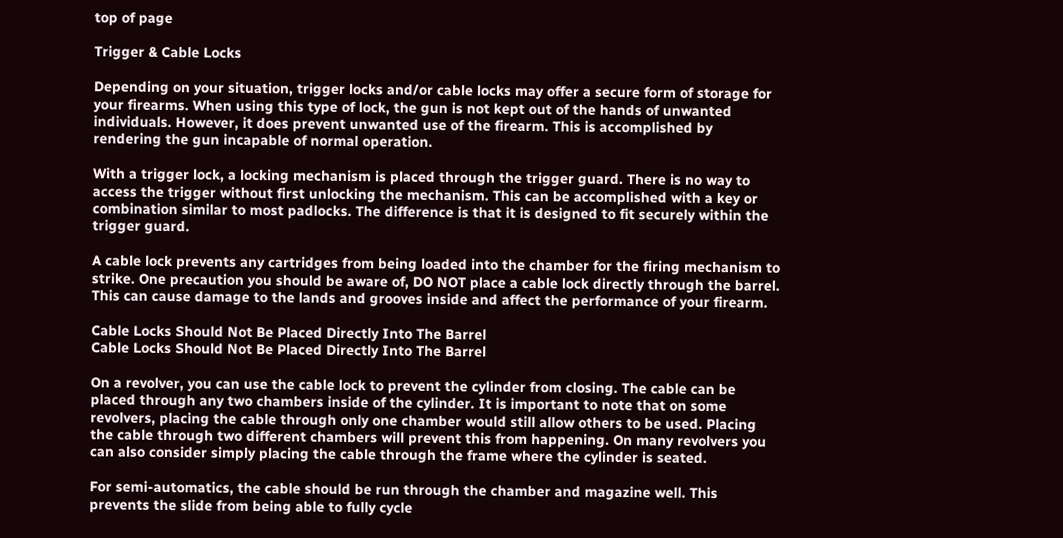top of page

Trigger & Cable Locks

Depending on your situation, trigger locks and/or cable locks may offer a secure form of storage for your firearms. When using this type of lock, the gun is not kept out of the hands of unwanted individuals. However, it does prevent unwanted use of the firearm. This is accomplished by rendering the gun incapable of normal operation.

With a trigger lock, a locking mechanism is placed through the trigger guard. There is no way to access the trigger without first unlocking the mechanism. This can be accomplished with a key or combination similar to most padlocks. The difference is that it is designed to fit securely within the trigger guard.

A cable lock prevents any cartridges from being loaded into the chamber for the firing mechanism to strike. One precaution you should be aware of, DO NOT place a cable lock directly through the barrel. This can cause damage to the lands and grooves inside and affect the performance of your firearm.

Cable Locks Should Not Be Placed Directly Into The Barrel
Cable Locks Should Not Be Placed Directly Into The Barrel

On a revolver, you can use the cable lock to prevent the cylinder from closing. The cable can be placed through any two chambers inside of the cylinder. It is important to note that on some revolvers, placing the cable through only one chamber would still allow others to be used. Placing the cable through two different chambers will prevent this from happening. On many revolvers you can also consider simply placing the cable through the frame where the cylinder is seated.

For semi-automatics, the cable should be run through the chamber and magazine well. This prevents the slide from being able to fully cycle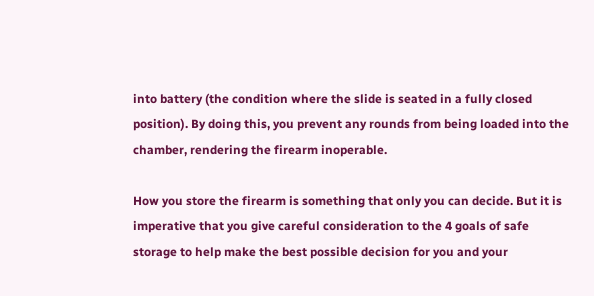into battery (the condition where the slide is seated in a fully closed position). By doing this, you prevent any rounds from being loaded into the chamber, rendering the firearm inoperable.

How you store the firearm is something that only you can decide. But it is imperative that you give careful consideration to the 4 goals of safe storage to help make the best possible decision for you and your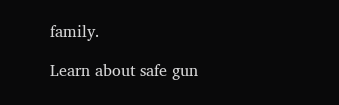family.

Learn about safe gun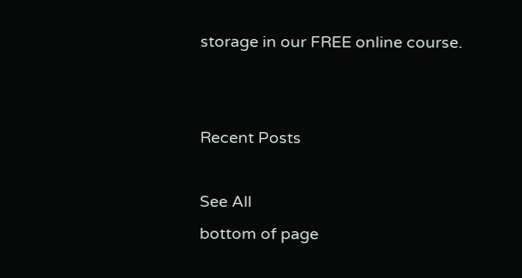storage in our FREE online course.


Recent Posts

See All
bottom of page